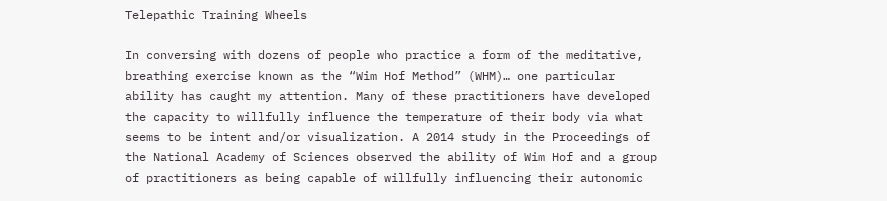Telepathic Training Wheels

In conversing with dozens of people who practice a form of the meditative, breathing exercise known as the “Wim Hof Method” (WHM)… one particular ability has caught my attention. Many of these practitioners have developed the capacity to willfully influence the temperature of their body via what seems to be intent and/or visualization. A 2014 study in the Proceedings of the National Academy of Sciences observed the ability of Wim Hof and a group of practitioners as being capable of willfully influencing their autonomic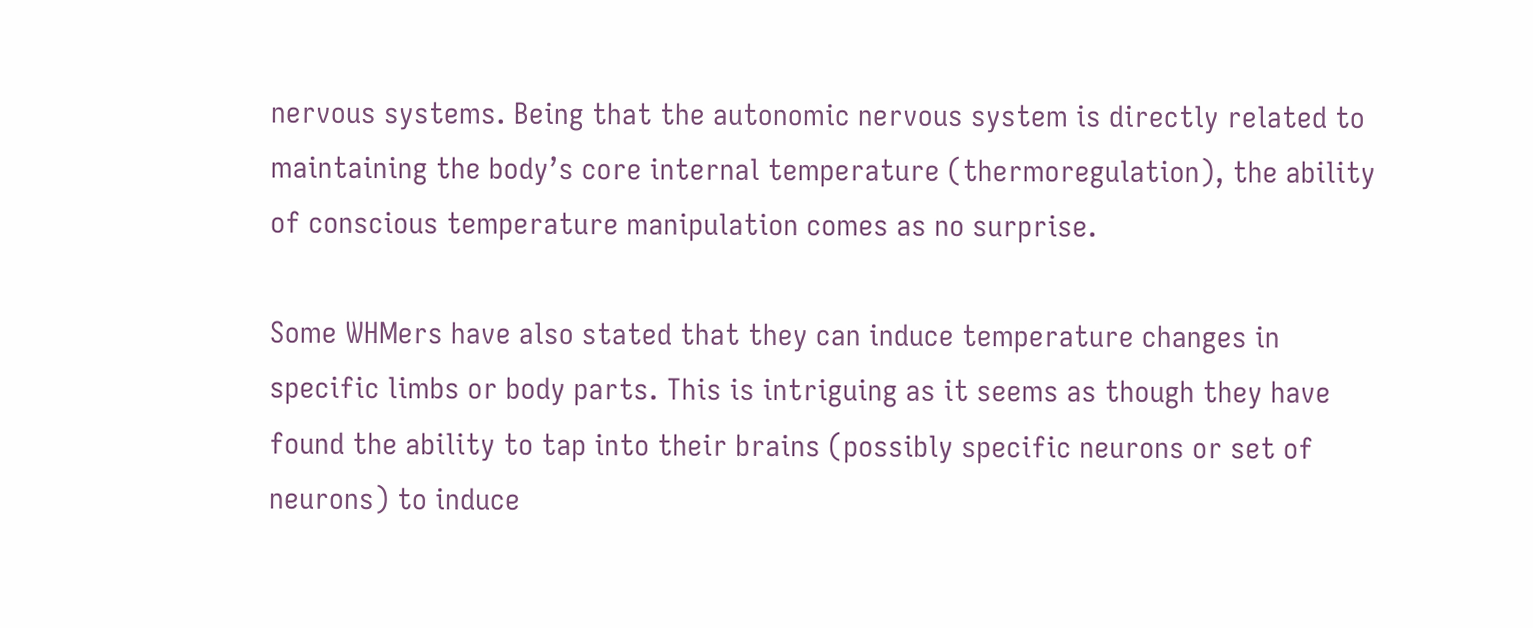nervous systems. Being that the autonomic nervous system is directly related to maintaining the body’s core internal temperature (thermoregulation), the ability of conscious temperature manipulation comes as no surprise.

Some WHMers have also stated that they can induce temperature changes in specific limbs or body parts. This is intriguing as it seems as though they have found the ability to tap into their brains (possibly specific neurons or set of neurons) to induce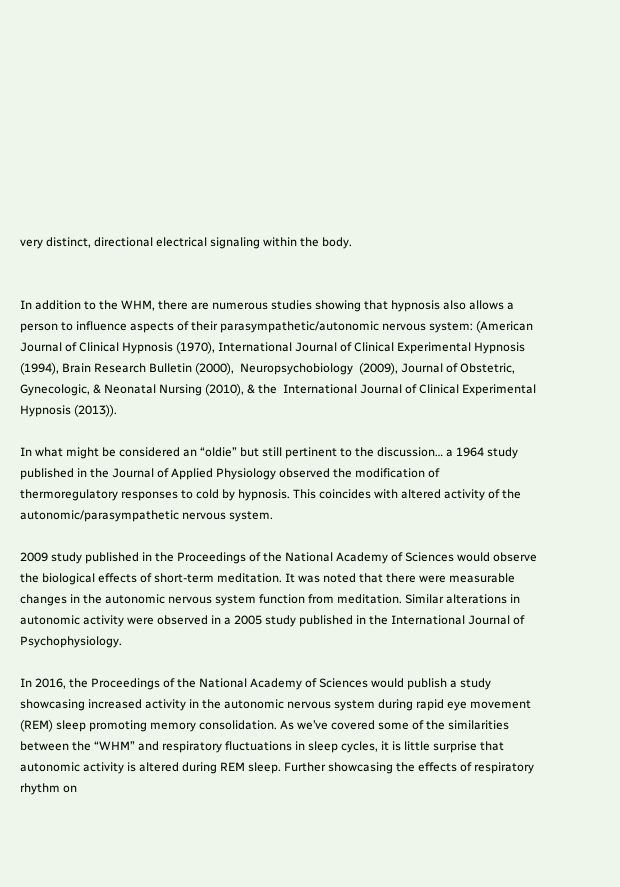very distinct, directional electrical signaling within the body.


In addition to the WHM, there are numerous studies showing that hypnosis also allows a person to influence aspects of their parasympathetic/autonomic nervous system: (American Journal of Clinical Hypnosis (1970), International Journal of Clinical Experimental Hypnosis (1994), Brain Research Bulletin (2000),  Neuropsychobiology  (2009), Journal of Obstetric, Gynecologic, & Neonatal Nursing (2010), & the  International Journal of Clinical Experimental Hypnosis (2013)).

In what might be considered an “oldie” but still pertinent to the discussion… a 1964 study published in the Journal of Applied Physiology observed the modification of thermoregulatory responses to cold by hypnosis. This coincides with altered activity of the autonomic/parasympathetic nervous system.

2009 study published in the Proceedings of the National Academy of Sciences would observe the biological effects of short-term meditation. It was noted that there were measurable changes in the autonomic nervous system function from meditation. Similar alterations in autonomic activity were observed in a 2005 study published in the International Journal of Psychophysiology.

In 2016, the Proceedings of the National Academy of Sciences would publish a study showcasing increased activity in the autonomic nervous system during rapid eye movement (REM) sleep promoting memory consolidation. As we’ve covered some of the similarities between the “WHM” and respiratory fluctuations in sleep cycles, it is little surprise that autonomic activity is altered during REM sleep. Further showcasing the effects of respiratory rhythm on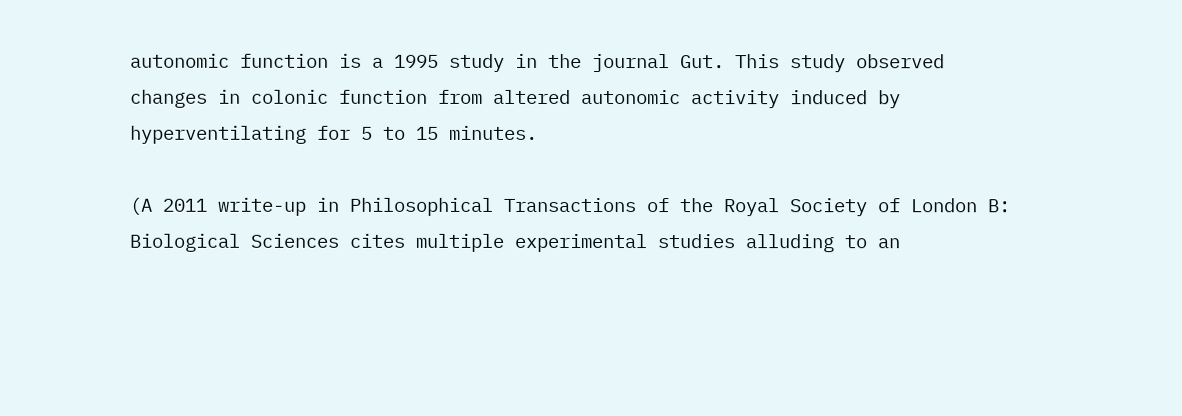autonomic function is a 1995 study in the journal Gut. This study observed changes in colonic function from altered autonomic activity induced by hyperventilating for 5 to 15 minutes.

(A 2011 write-up in Philosophical Transactions of the Royal Society of London B: Biological Sciences cites multiple experimental studies alluding to an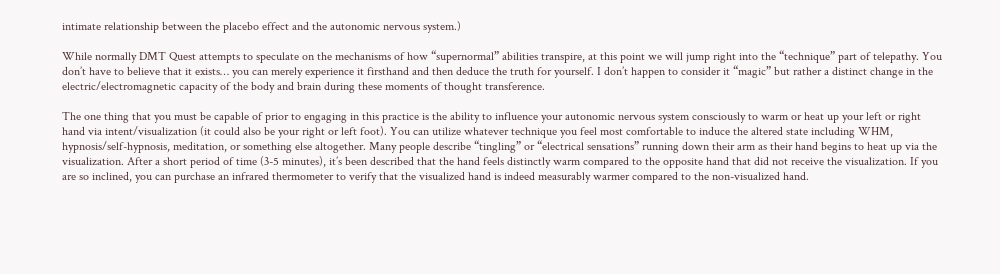intimate relationship between the placebo effect and the autonomic nervous system.)

While normally DMT Quest attempts to speculate on the mechanisms of how “supernormal” abilities transpire, at this point we will jump right into the “technique” part of telepathy. You don’t have to believe that it exists… you can merely experience it firsthand and then deduce the truth for yourself. I don’t happen to consider it “magic” but rather a distinct change in the electric/electromagnetic capacity of the body and brain during these moments of thought transference.

The one thing that you must be capable of prior to engaging in this practice is the ability to influence your autonomic nervous system consciously to warm or heat up your left or right hand via intent/visualization (it could also be your right or left foot). You can utilize whatever technique you feel most comfortable to induce the altered state including WHM, hypnosis/self-hypnosis, meditation, or something else altogether. Many people describe “tingling” or “electrical sensations” running down their arm as their hand begins to heat up via the visualization. After a short period of time (3-5 minutes), it’s been described that the hand feels distinctly warm compared to the opposite hand that did not receive the visualization. If you are so inclined, you can purchase an infrared thermometer to verify that the visualized hand is indeed measurably warmer compared to the non-visualized hand.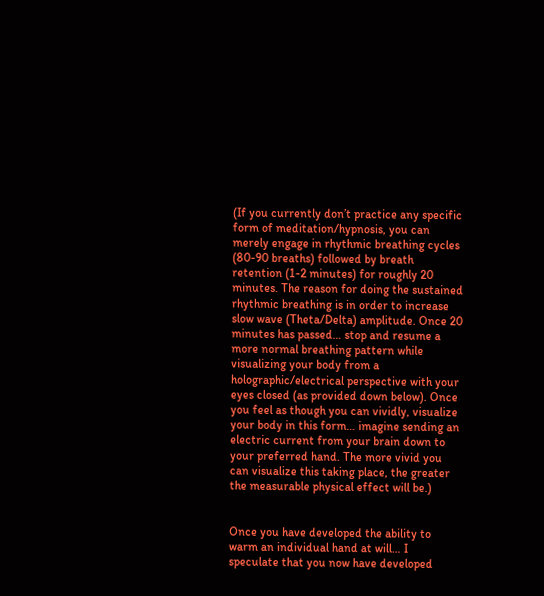(If you currently don’t practice any specific form of meditation/hypnosis, you can merely engage in rhythmic breathing cycles (80-90 breaths) followed by breath retention (1-2 minutes) for roughly 20 minutes. The reason for doing the sustained rhythmic breathing is in order to increase slow wave (Theta/Delta) amplitude. Once 20 minutes has passed… stop and resume a more normal breathing pattern while visualizing your body from a holographic/electrical perspective with your eyes closed (as provided down below). Once you feel as though you can vividly, visualize your body in this form… imagine sending an electric current from your brain down to your preferred hand. The more vivid you can visualize this taking place, the greater the measurable physical effect will be.)


Once you have developed the ability to warm an individual hand at will… I speculate that you now have developed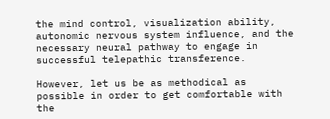the mind control, visualization ability, autonomic nervous system influence, and the necessary neural pathway to engage in successful telepathic transference.

However, let us be as methodical as possible in order to get comfortable with the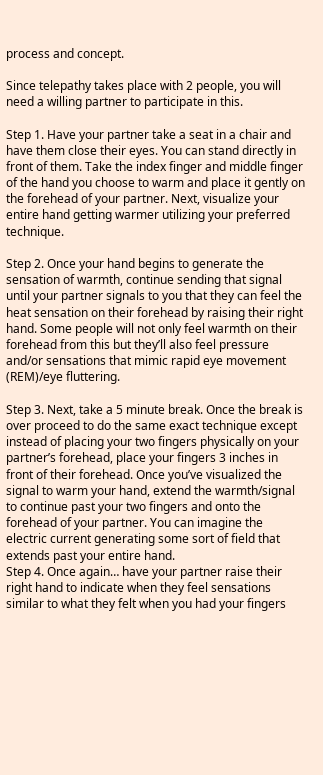process and concept.

Since telepathy takes place with 2 people, you will need a willing partner to participate in this.

Step 1. Have your partner take a seat in a chair and have them close their eyes. You can stand directly in front of them. Take the index finger and middle finger of the hand you choose to warm and place it gently on the forehead of your partner. Next, visualize your entire hand getting warmer utilizing your preferred technique.

Step 2. Once your hand begins to generate the sensation of warmth, continue sending that signal until your partner signals to you that they can feel the heat sensation on their forehead by raising their right hand. Some people will not only feel warmth on their forehead from this but they’ll also feel pressure and/or sensations that mimic rapid eye movement (REM)/eye fluttering.

Step 3. Next, take a 5 minute break. Once the break is over proceed to do the same exact technique except instead of placing your two fingers physically on your partner’s forehead, place your fingers 3 inches in front of their forehead. Once you’ve visualized the signal to warm your hand, extend the warmth/signal to continue past your two fingers and onto the forehead of your partner. You can imagine the electric current generating some sort of field that extends past your entire hand.
Step 4. Once again… have your partner raise their right hand to indicate when they feel sensations similar to what they felt when you had your fingers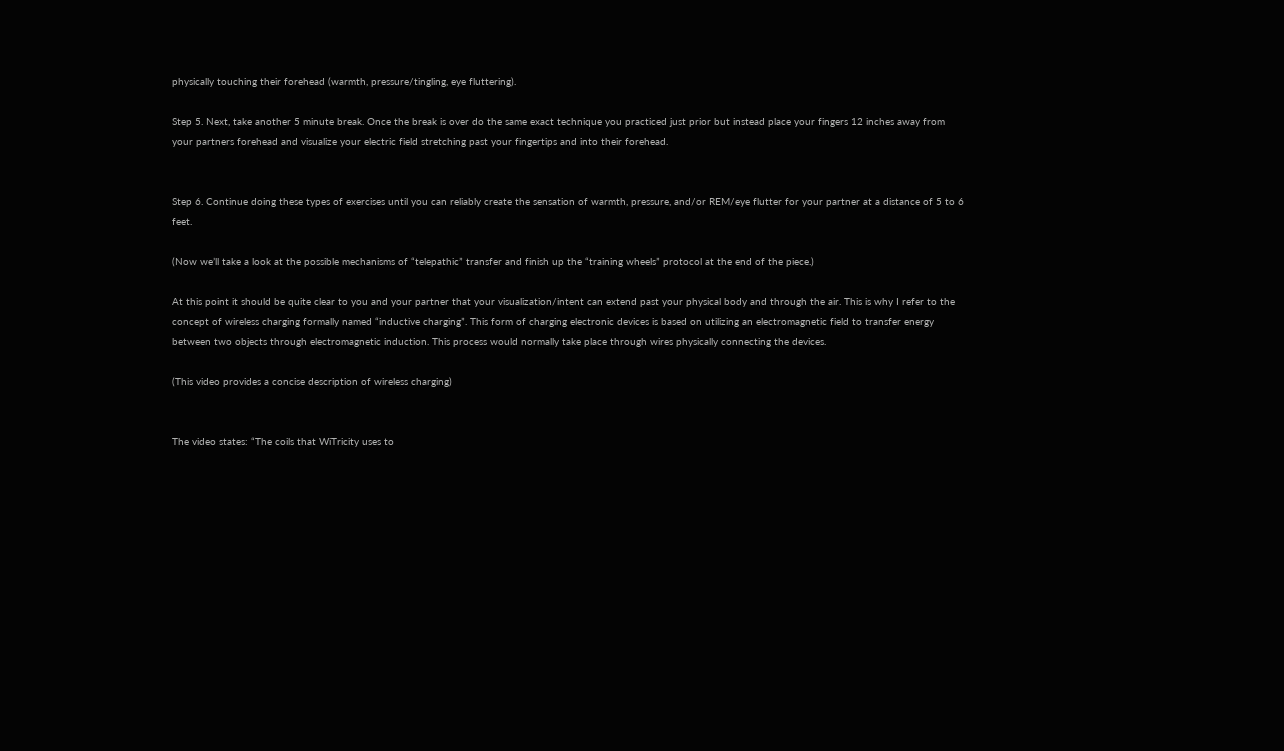physically touching their forehead (warmth, pressure/tingling, eye fluttering).

Step 5. Next, take another 5 minute break. Once the break is over do the same exact technique you practiced just prior but instead place your fingers 12 inches away from your partners forehead and visualize your electric field stretching past your fingertips and into their forehead.


Step 6. Continue doing these types of exercises until you can reliably create the sensation of warmth, pressure, and/or REM/eye flutter for your partner at a distance of 5 to 6 feet.

(Now we’ll take a look at the possible mechanisms of “telepathic” transfer and finish up the “training wheels” protocol at the end of the piece.)

At this point it should be quite clear to you and your partner that your visualization/intent can extend past your physical body and through the air. This is why I refer to the concept of wireless charging formally named “inductive charging”. This form of charging electronic devices is based on utilizing an electromagnetic field to transfer energy between two objects through electromagnetic induction. This process would normally take place through wires physically connecting the devices.

(This video provides a concise description of wireless charging)


The video states: “The coils that WiTricity uses to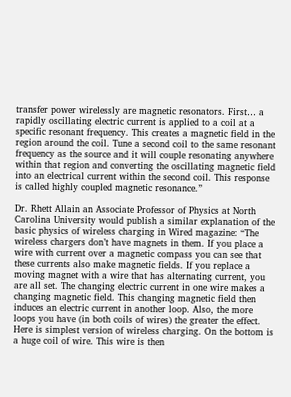transfer power wirelessly are magnetic resonators. First… a rapidly oscillating electric current is applied to a coil at a specific resonant frequency. This creates a magnetic field in the region around the coil. Tune a second coil to the same resonant frequency as the source and it will couple resonating anywhere within that region and converting the oscillating magnetic field into an electrical current within the second coil. This response is called highly coupled magnetic resonance.”

Dr. Rhett Allain an Associate Professor of Physics at North Carolina University would publish a similar explanation of the basic physics of wireless charging in Wired magazine: “The wireless chargers don’t have magnets in them. If you place a wire with current over a magnetic compass you can see that these currents also make magnetic fields. If you replace a moving magnet with a wire that has alternating current, you are all set. The changing electric current in one wire makes a changing magnetic field. This changing magnetic field then induces an electric current in another loop. Also, the more loops you have (in both coils of wires) the greater the effect. Here is simplest version of wireless charging. On the bottom is a huge coil of wire. This wire is then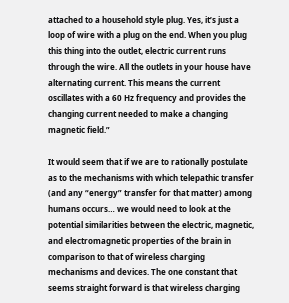attached to a household style plug. Yes, it’s just a loop of wire with a plug on the end. When you plug this thing into the outlet, electric current runs through the wire. All the outlets in your house have alternating current. This means the current oscillates with a 60 Hz frequency and provides the changing current needed to make a changing magnetic field.”

It would seem that if we are to rationally postulate as to the mechanisms with which telepathic transfer (and any “energy” transfer for that matter) among humans occurs… we would need to look at the potential similarities between the electric, magnetic, and electromagnetic properties of the brain in comparison to that of wireless charging mechanisms and devices. The one constant that seems straight forward is that wireless charging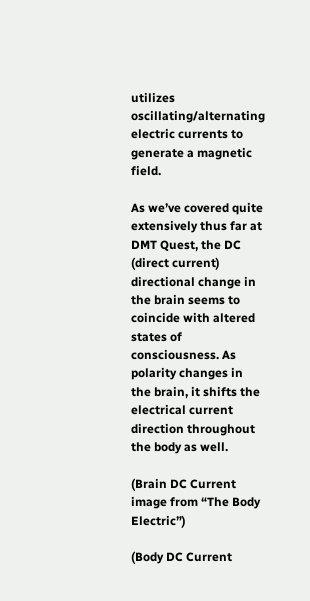utilizes oscillating/alternating electric currents to generate a magnetic field.

As we’ve covered quite extensively thus far at DMT Quest, the DC (direct current) directional change in the brain seems to coincide with altered states of consciousness. As polarity changes in the brain, it shifts the electrical current direction throughout the body as well.

(Brain DC Current image from “The Body Electric”)

(Body DC Current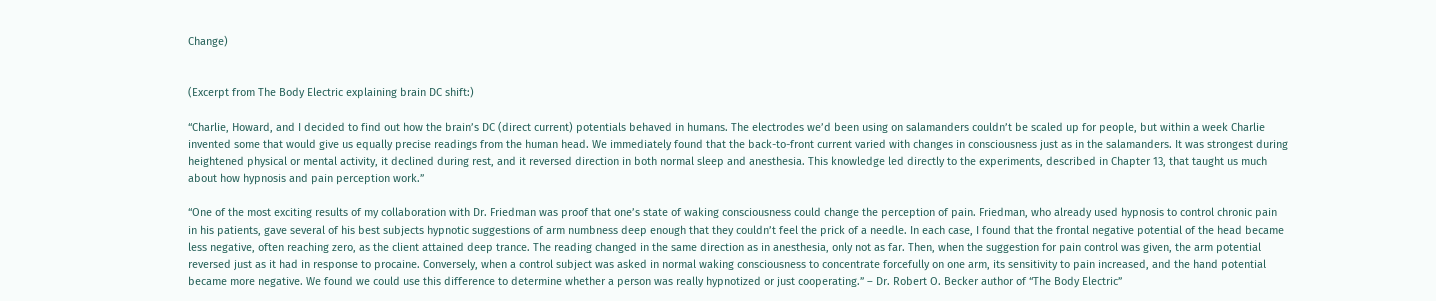Change)


(Excerpt from The Body Electric explaining brain DC shift:)

“Charlie, Howard, and I decided to find out how the brain’s DC (direct current) potentials behaved in humans. The electrodes we’d been using on salamanders couldn’t be scaled up for people, but within a week Charlie invented some that would give us equally precise readings from the human head. We immediately found that the back-to-front current varied with changes in consciousness just as in the salamanders. It was strongest during heightened physical or mental activity, it declined during rest, and it reversed direction in both normal sleep and anesthesia. This knowledge led directly to the experiments, described in Chapter 13, that taught us much about how hypnosis and pain perception work.”

“One of the most exciting results of my collaboration with Dr. Friedman was proof that one’s state of waking consciousness could change the perception of pain. Friedman, who already used hypnosis to control chronic pain in his patients, gave several of his best subjects hypnotic suggestions of arm numbness deep enough that they couldn’t feel the prick of a needle. In each case, I found that the frontal negative potential of the head became less negative, often reaching zero, as the client attained deep trance. The reading changed in the same direction as in anesthesia, only not as far. Then, when the suggestion for pain control was given, the arm potential reversed just as it had in response to procaine. Conversely, when a control subject was asked in normal waking consciousness to concentrate forcefully on one arm, its sensitivity to pain increased, and the hand potential became more negative. We found we could use this difference to determine whether a person was really hypnotized or just cooperating.” – Dr. Robert O. Becker author of “The Body Electric”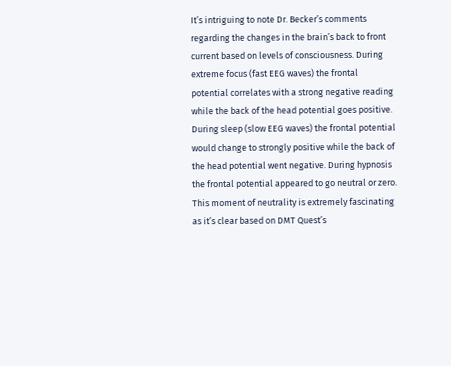It’s intriguing to note Dr. Becker’s comments regarding the changes in the brain’s back to front current based on levels of consciousness. During extreme focus (fast EEG waves) the frontal potential correlates with a strong negative reading while the back of the head potential goes positive. During sleep (slow EEG waves) the frontal potential would change to strongly positive while the back of the head potential went negative. During hypnosis the frontal potential appeared to go neutral or zero. This moment of neutrality is extremely fascinating as it’s clear based on DMT Quest’s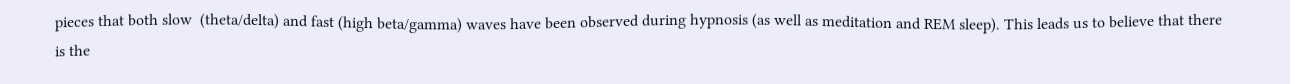pieces that both slow  (theta/delta) and fast (high beta/gamma) waves have been observed during hypnosis (as well as meditation and REM sleep). This leads us to believe that there is the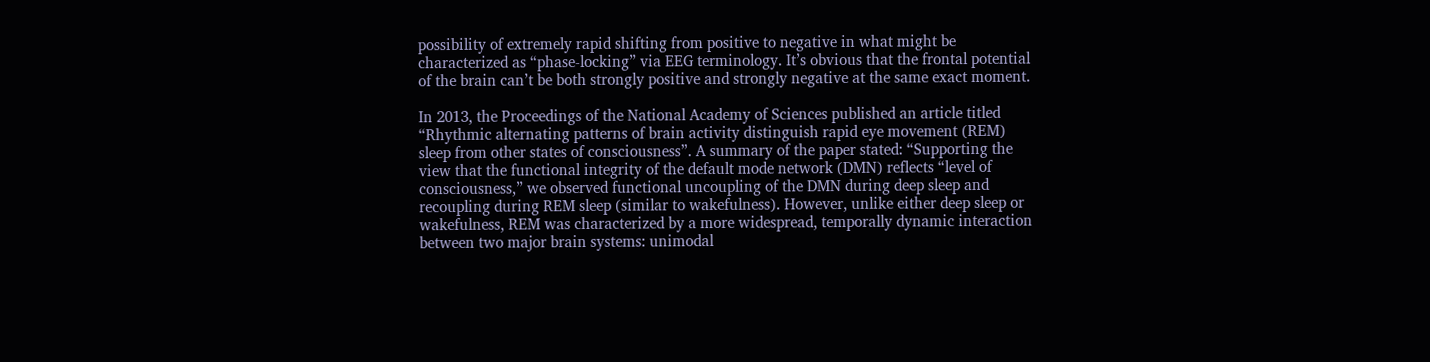possibility of extremely rapid shifting from positive to negative in what might be characterized as “phase-locking” via EEG terminology. It’s obvious that the frontal potential of the brain can’t be both strongly positive and strongly negative at the same exact moment.

In 2013, the Proceedings of the National Academy of Sciences published an article titled “Rhythmic alternating patterns of brain activity distinguish rapid eye movement (REM) sleep from other states of consciousness”. A summary of the paper stated: “Supporting the view that the functional integrity of the default mode network (DMN) reflects “level of consciousness,” we observed functional uncoupling of the DMN during deep sleep and recoupling during REM sleep (similar to wakefulness). However, unlike either deep sleep or wakefulness, REM was characterized by a more widespread, temporally dynamic interaction between two major brain systems: unimodal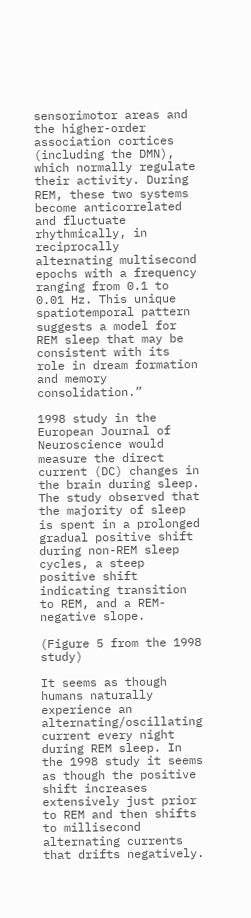sensorimotor areas and the higher-order association cortices (including the DMN), which normally regulate their activity. During REM, these two systems become anticorrelated and fluctuate rhythmically, in reciprocally alternating multisecond epochs with a frequency ranging from 0.1 to 0.01 Hz. This unique spatiotemporal pattern suggests a model for REM sleep that may be consistent with its role in dream formation and memory consolidation.”

1998 study in the European Journal of Neuroscience would measure the direct current (DC) changes in the brain during sleep. The study observed that the majority of sleep is spent in a prolonged gradual positive shift during non-REM sleep cycles, a steep positive shift indicating transition to REM, and a REM-negative slope.

(Figure 5 from the 1998 study)

It seems as though humans naturally experience an alternating/oscillating current every night during REM sleep. In the 1998 study it seems as though the positive shift increases extensively just prior to REM and then shifts to millisecond alternating currents that drifts negatively.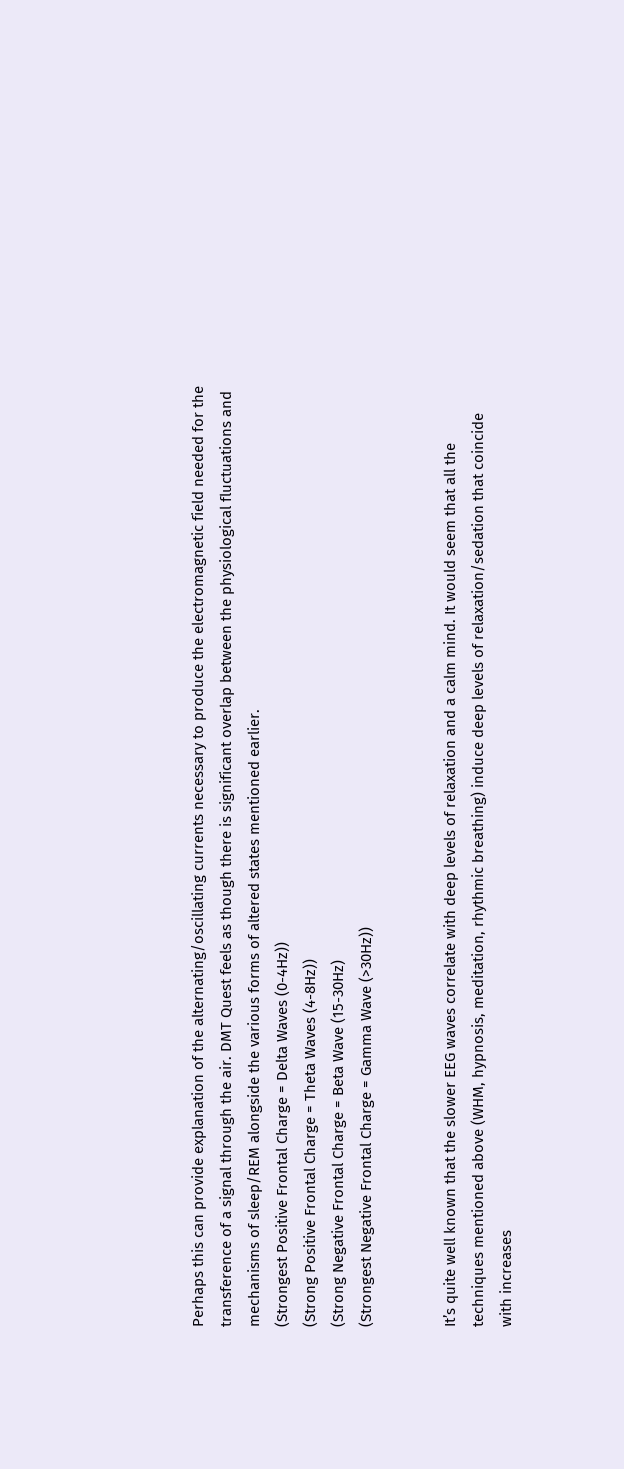Perhaps this can provide explanation of the alternating/oscillating currents necessary to produce the electromagnetic field needed for the transference of a signal through the air. DMT Quest feels as though there is significant overlap between the physiological fluctuations and mechanisms of sleep/REM alongside the various forms of altered states mentioned earlier.
(Strongest Positive Frontal Charge = Delta Waves (0-4Hz))
(Strong Positive Frontal Charge = Theta Waves (4-8Hz))
(Strong Negative Frontal Charge = Beta Wave (15-30Hz)
(Strongest Negative Frontal Charge = Gamma Wave (>30Hz))


It’s quite well known that the slower EEG waves correlate with deep levels of relaxation and a calm mind. It would seem that all the techniques mentioned above (WHM, hypnosis, meditation, rhythmic breathing) induce deep levels of relaxation/sedation that coincide with increases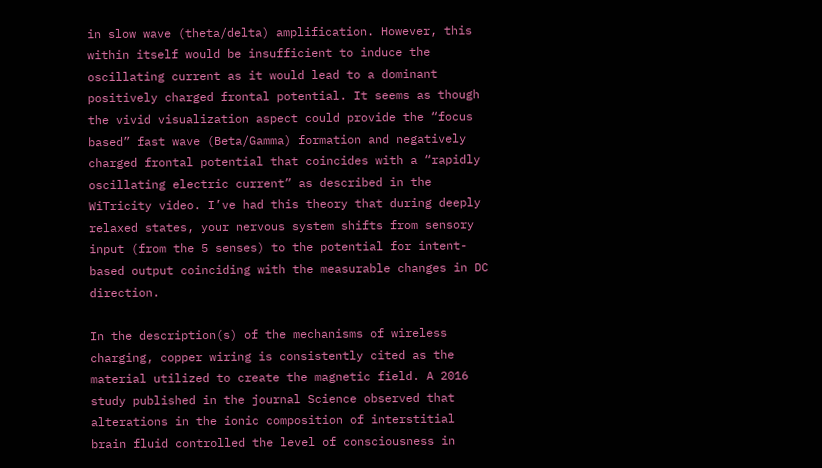in slow wave (theta/delta) amplification. However, this within itself would be insufficient to induce the oscillating current as it would lead to a dominant positively charged frontal potential. It seems as though the vivid visualization aspect could provide the “focus based” fast wave (Beta/Gamma) formation and negatively charged frontal potential that coincides with a “rapidly oscillating electric current” as described in the WiTricity video. I’ve had this theory that during deeply relaxed states, your nervous system shifts from sensory input (from the 5 senses) to the potential for intent-based output coinciding with the measurable changes in DC direction.

In the description(s) of the mechanisms of wireless charging, copper wiring is consistently cited as the material utilized to create the magnetic field. A 2016 study published in the journal Science observed that alterations in the ionic composition of interstitial brain fluid controlled the level of consciousness in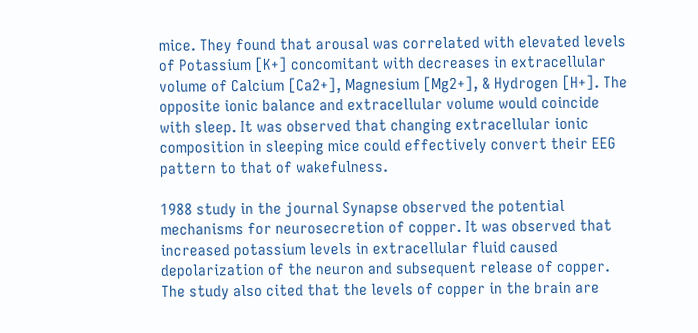mice. They found that arousal was correlated with elevated levels of Potassium [K+] concomitant with decreases in extracellular volume of Calcium [Ca2+], Magnesium [Mg2+], & Hydrogen [H+]. The opposite ionic balance and extracellular volume would coincide with sleep. It was observed that changing extracellular ionic composition in sleeping mice could effectively convert their EEG pattern to that of wakefulness.

1988 study in the journal Synapse observed the potential mechanisms for neurosecretion of copper. It was observed that increased potassium levels in extracellular fluid caused depolarization of the neuron and subsequent release of copper. The study also cited that the levels of copper in the brain are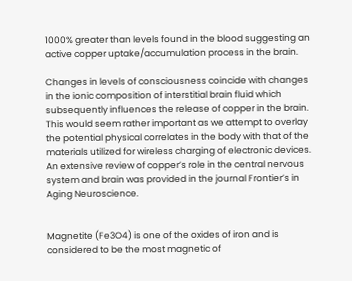1000% greater than levels found in the blood suggesting an active copper uptake/accumulation process in the brain.

Changes in levels of consciousness coincide with changes in the ionic composition of interstitial brain fluid which subsequently influences the release of copper in the brain. This would seem rather important as we attempt to overlay the potential physical correlates in the body with that of the materials utilized for wireless charging of electronic devices. An extensive review of copper’s role in the central nervous system and brain was provided in the journal Frontier’s in Aging Neuroscience.


Magnetite (Fe3O4) is one of the oxides of iron and is considered to be the most magnetic of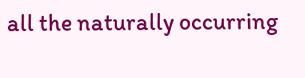all the naturally occurring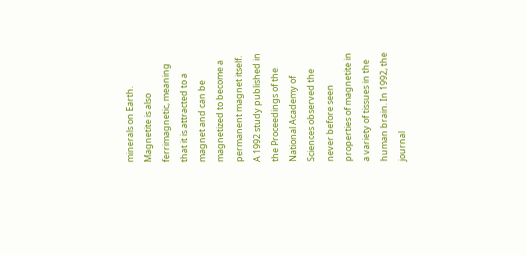minerals on Earth. Magnetite is also ferrimagnetic, meaning that it is attracted to a magnet and can be magnetized to become a permanent magnet itself. A 1992 study published in the Proceedings of the National Academy of Sciences observed the never before seen properties of magnetite in a variety of tissues in the human brain. In 1992, the journal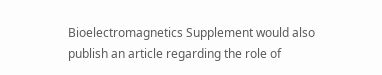Bioelectromagnetics Supplement would also publish an article regarding the role of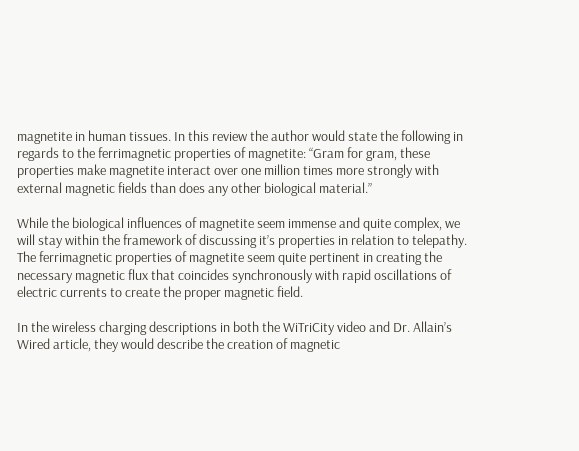magnetite in human tissues. In this review the author would state the following in regards to the ferrimagnetic properties of magnetite: “Gram for gram, these properties make magnetite interact over one million times more strongly with external magnetic fields than does any other biological material.”

While the biological influences of magnetite seem immense and quite complex, we will stay within the framework of discussing it’s properties in relation to telepathy. The ferrimagnetic properties of magnetite seem quite pertinent in creating the necessary magnetic flux that coincides synchronously with rapid oscillations of electric currents to create the proper magnetic field.

In the wireless charging descriptions in both the WiTriCity video and Dr. Allain’s Wired article, they would describe the creation of magnetic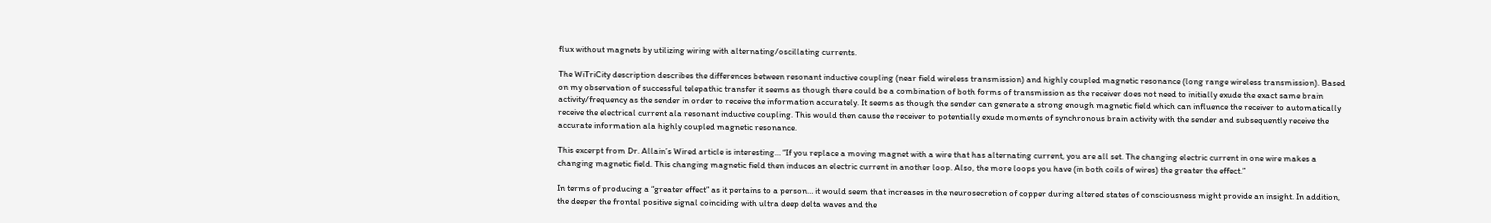flux without magnets by utilizing wiring with alternating/oscillating currents.

The WiTriCity description describes the differences between resonant inductive coupling (near field wireless transmission) and highly coupled magnetic resonance (long range wireless transmission). Based on my observation of successful telepathic transfer it seems as though there could be a combination of both forms of transmission as the receiver does not need to initially exude the exact same brain activity/frequency as the sender in order to receive the information accurately. It seems as though the sender can generate a strong enough magnetic field which can influence the receiver to automatically receive the electrical current ala resonant inductive coupling. This would then cause the receiver to potentially exude moments of synchronous brain activity with the sender and subsequently receive the accurate information ala highly coupled magnetic resonance.

This excerpt from Dr. Allain’s Wired article is interesting… “If you replace a moving magnet with a wire that has alternating current, you are all set. The changing electric current in one wire makes a changing magnetic field. This changing magnetic field then induces an electric current in another loop. Also, the more loops you have (in both coils of wires) the greater the effect.”

In terms of producing a “greater effect” as it pertains to a person… it would seem that increases in the neurosecretion of copper during altered states of consciousness might provide an insight. In addition, the deeper the frontal positive signal coinciding with ultra deep delta waves and the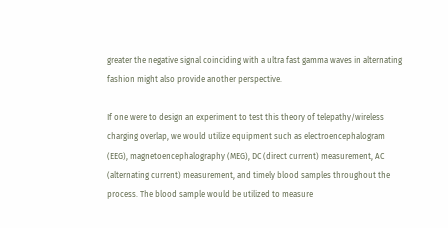greater the negative signal coinciding with a ultra fast gamma waves in alternating fashion might also provide another perspective.

If one were to design an experiment to test this theory of telepathy/wireless charging overlap, we would utilize equipment such as electroencephalogram (EEG), magnetoencephalography (MEG), DC (direct current) measurement, AC (alternating current) measurement, and timely blood samples throughout the process. The blood sample would be utilized to measure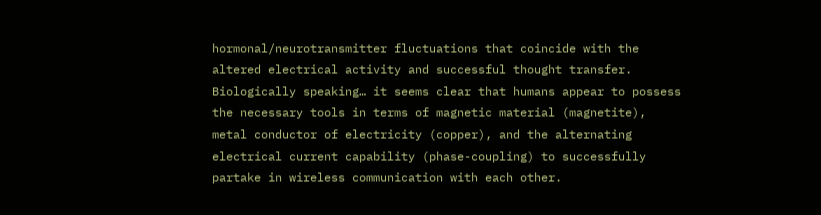hormonal/neurotransmitter fluctuations that coincide with the altered electrical activity and successful thought transfer. Biologically speaking… it seems clear that humans appear to possess the necessary tools in terms of magnetic material (magnetite), metal conductor of electricity (copper), and the alternating electrical current capability (phase-coupling) to successfully partake in wireless communication with each other.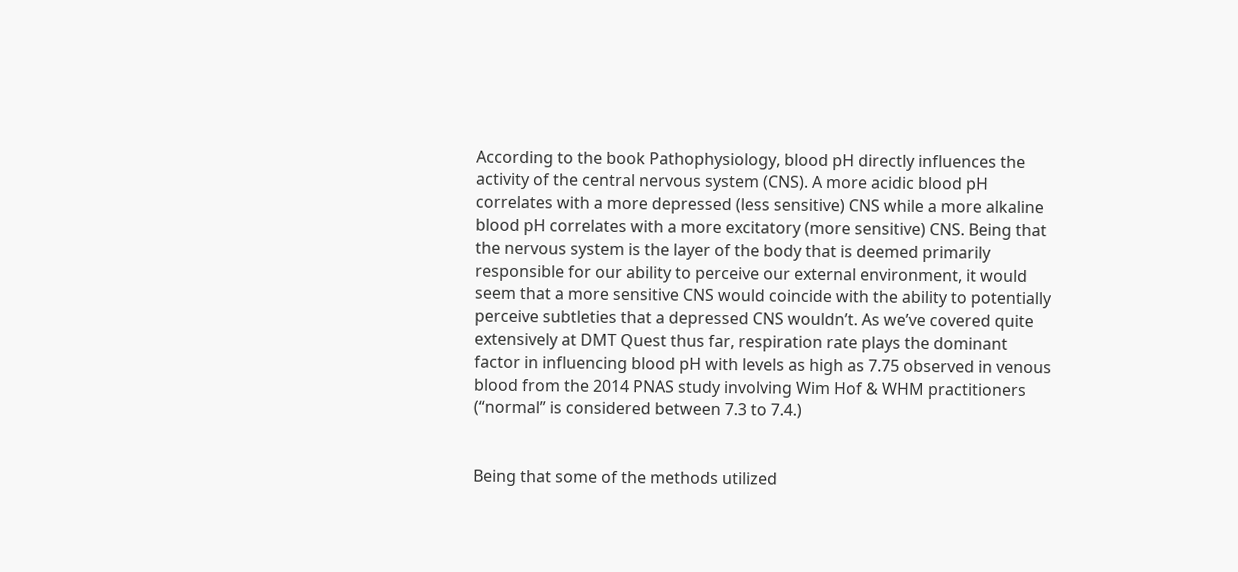According to the book Pathophysiology, blood pH directly influences the activity of the central nervous system (CNS). A more acidic blood pH correlates with a more depressed (less sensitive) CNS while a more alkaline blood pH correlates with a more excitatory (more sensitive) CNS. Being that the nervous system is the layer of the body that is deemed primarily responsible for our ability to perceive our external environment, it would seem that a more sensitive CNS would coincide with the ability to potentially perceive subtleties that a depressed CNS wouldn’t. As we’ve covered quite extensively at DMT Quest thus far, respiration rate plays the dominant factor in influencing blood pH with levels as high as 7.75 observed in venous blood from the 2014 PNAS study involving Wim Hof & WHM practitioners (“normal” is considered between 7.3 to 7.4.)


Being that some of the methods utilized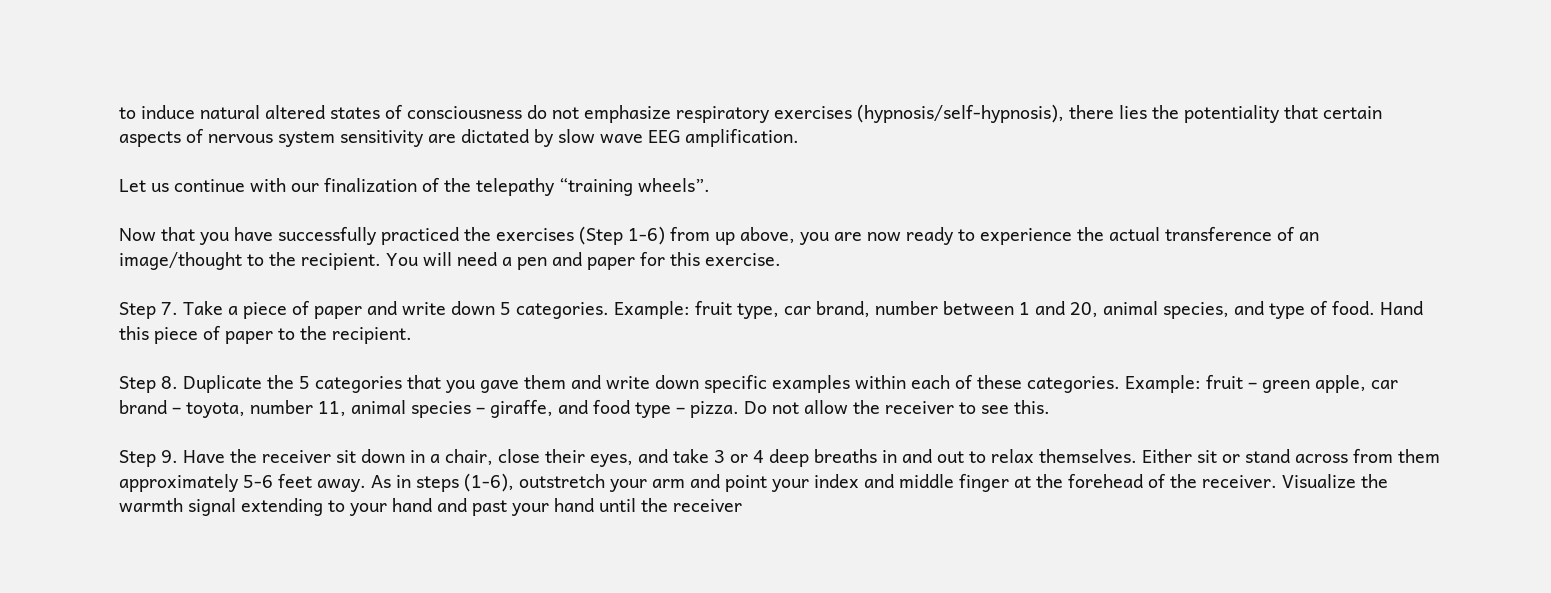to induce natural altered states of consciousness do not emphasize respiratory exercises (hypnosis/self-hypnosis), there lies the potentiality that certain aspects of nervous system sensitivity are dictated by slow wave EEG amplification.

Let us continue with our finalization of the telepathy “training wheels”.

Now that you have successfully practiced the exercises (Step 1-6) from up above, you are now ready to experience the actual transference of an image/thought to the recipient. You will need a pen and paper for this exercise.

Step 7. Take a piece of paper and write down 5 categories. Example: fruit type, car brand, number between 1 and 20, animal species, and type of food. Hand this piece of paper to the recipient.

Step 8. Duplicate the 5 categories that you gave them and write down specific examples within each of these categories. Example: fruit – green apple, car brand – toyota, number 11, animal species – giraffe, and food type – pizza. Do not allow the receiver to see this.

Step 9. Have the receiver sit down in a chair, close their eyes, and take 3 or 4 deep breaths in and out to relax themselves. Either sit or stand across from them approximately 5-6 feet away. As in steps (1-6), outstretch your arm and point your index and middle finger at the forehead of the receiver. Visualize the warmth signal extending to your hand and past your hand until the receiver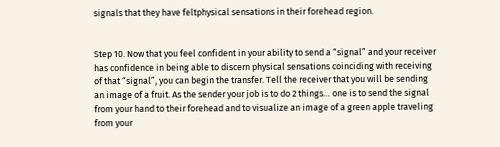signals that they have feltphysical sensations in their forehead region.


Step 10. Now that you feel confident in your ability to send a “signal” and your receiver has confidence in being able to discern physical sensations coinciding with receiving of that “signal”, you can begin the transfer. Tell the receiver that you will be sending an image of a fruit. As the sender your job is to do 2 things… one is to send the signal from your hand to their forehead and to visualize an image of a green apple traveling from your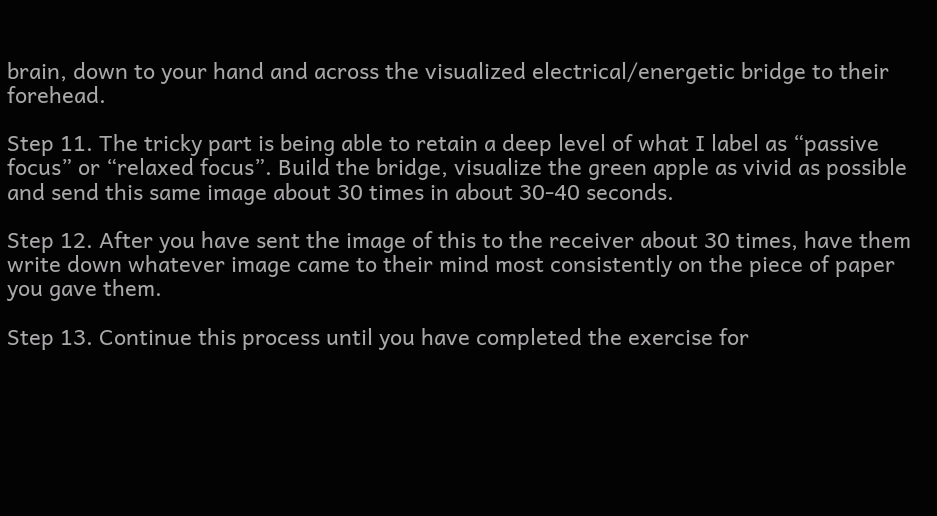brain, down to your hand and across the visualized electrical/energetic bridge to their forehead.

Step 11. The tricky part is being able to retain a deep level of what I label as “passive focus” or “relaxed focus”. Build the bridge, visualize the green apple as vivid as possible and send this same image about 30 times in about 30-40 seconds.

Step 12. After you have sent the image of this to the receiver about 30 times, have them write down whatever image came to their mind most consistently on the piece of paper you gave them.

Step 13. Continue this process until you have completed the exercise for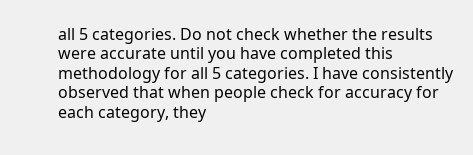all 5 categories. Do not check whether the results were accurate until you have completed this methodology for all 5 categories. I have consistently observed that when people check for accuracy for each category, they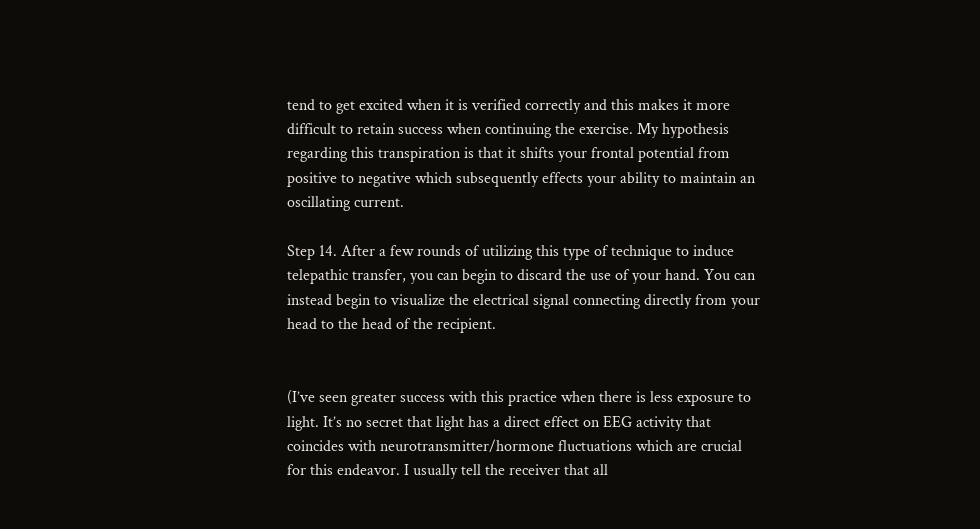tend to get excited when it is verified correctly and this makes it more difficult to retain success when continuing the exercise. My hypothesis regarding this transpiration is that it shifts your frontal potential from positive to negative which subsequently effects your ability to maintain an oscillating current.

Step 14. After a few rounds of utilizing this type of technique to induce telepathic transfer, you can begin to discard the use of your hand. You can instead begin to visualize the electrical signal connecting directly from your head to the head of the recipient.


(I’ve seen greater success with this practice when there is less exposure to light. It’s no secret that light has a direct effect on EEG activity that coincides with neurotransmitter/hormone fluctuations which are crucial for this endeavor. I usually tell the receiver that all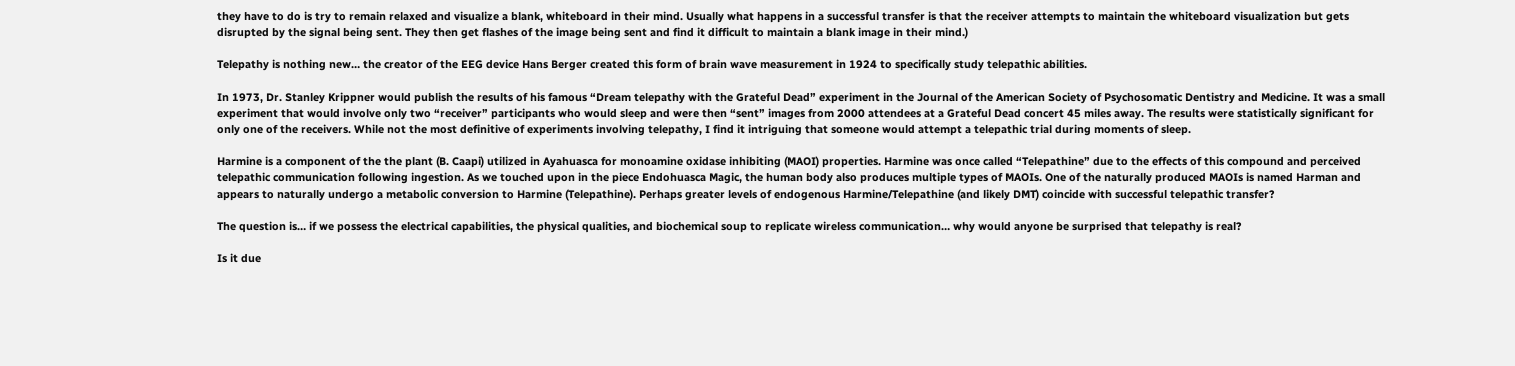they have to do is try to remain relaxed and visualize a blank, whiteboard in their mind. Usually what happens in a successful transfer is that the receiver attempts to maintain the whiteboard visualization but gets disrupted by the signal being sent. They then get flashes of the image being sent and find it difficult to maintain a blank image in their mind.)

Telepathy is nothing new… the creator of the EEG device Hans Berger created this form of brain wave measurement in 1924 to specifically study telepathic abilities.

In 1973, Dr. Stanley Krippner would publish the results of his famous “Dream telepathy with the Grateful Dead” experiment in the Journal of the American Society of Psychosomatic Dentistry and Medicine. It was a small experiment that would involve only two “receiver” participants who would sleep and were then “sent” images from 2000 attendees at a Grateful Dead concert 45 miles away. The results were statistically significant for only one of the receivers. While not the most definitive of experiments involving telepathy, I find it intriguing that someone would attempt a telepathic trial during moments of sleep.

Harmine is a component of the the plant (B. Caapi) utilized in Ayahuasca for monoamine oxidase inhibiting (MAOI) properties. Harmine was once called “Telepathine” due to the effects of this compound and perceived telepathic communication following ingestion. As we touched upon in the piece Endohuasca Magic, the human body also produces multiple types of MAOIs. One of the naturally produced MAOIs is named Harman and appears to naturally undergo a metabolic conversion to Harmine (Telepathine). Perhaps greater levels of endogenous Harmine/Telepathine (and likely DMT) coincide with successful telepathic transfer?

The question is… if we possess the electrical capabilities, the physical qualities, and biochemical soup to replicate wireless communication… why would anyone be surprised that telepathy is real?

Is it due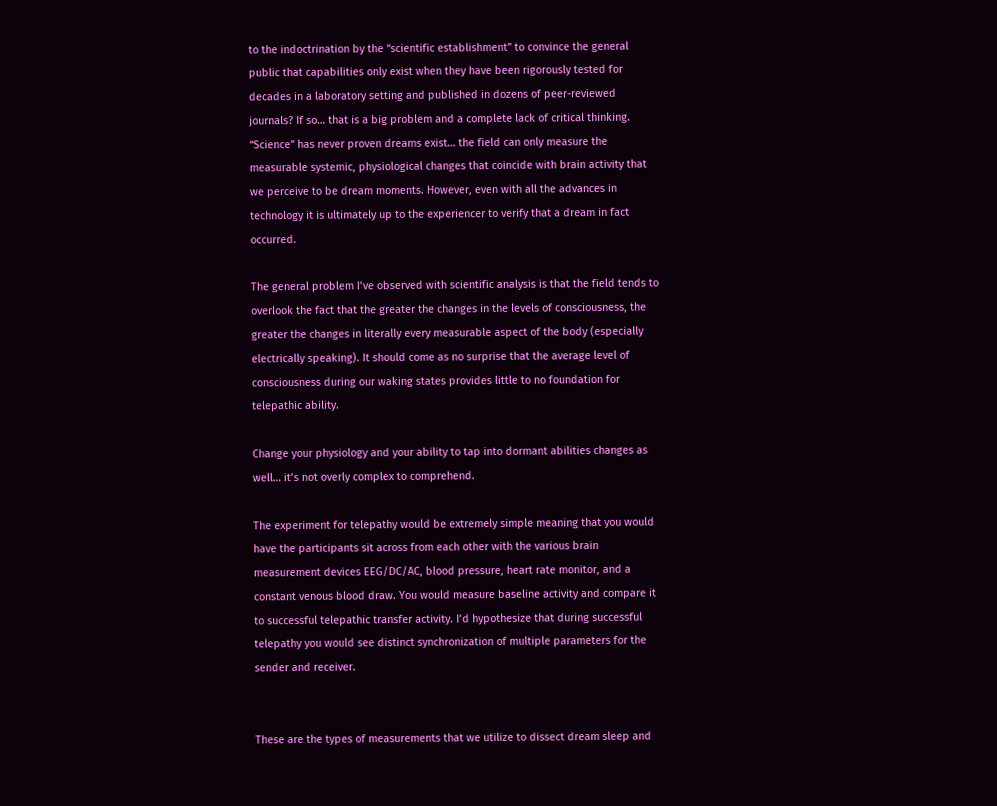to the indoctrination by the “scientific establishment” to convince the general public that capabilities only exist when they have been rigorously tested for decades in a laboratory setting and published in dozens of peer-reviewed journals? If so… that is a big problem and a complete lack of critical thinking. “Science” has never proven dreams exist… the field can only measure the measurable systemic, physiological changes that coincide with brain activity that we perceive to be dream moments. However, even with all the advances in technology it is ultimately up to the experiencer to verify that a dream in fact occurred.

The general problem I’ve observed with scientific analysis is that the field tends to overlook the fact that the greater the changes in the levels of consciousness, the greater the changes in literally every measurable aspect of the body (especially electrically speaking). It should come as no surprise that the average level of consciousness during our waking states provides little to no foundation for telepathic ability.

Change your physiology and your ability to tap into dormant abilities changes as well… it’s not overly complex to comprehend.

The experiment for telepathy would be extremely simple meaning that you would have the participants sit across from each other with the various brain measurement devices EEG/DC/AC, blood pressure, heart rate monitor, and a constant venous blood draw. You would measure baseline activity and compare it to successful telepathic transfer activity. I’d hypothesize that during successful telepathy you would see distinct synchronization of multiple parameters for the sender and receiver.


These are the types of measurements that we utilize to dissect dream sleep and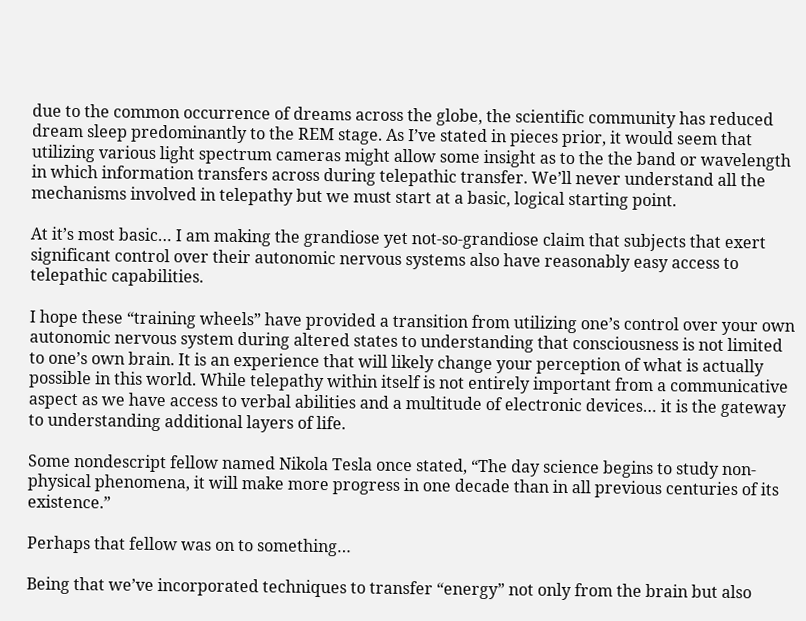due to the common occurrence of dreams across the globe, the scientific community has reduced dream sleep predominantly to the REM stage. As I’ve stated in pieces prior, it would seem that utilizing various light spectrum cameras might allow some insight as to the the band or wavelength in which information transfers across during telepathic transfer. We’ll never understand all the mechanisms involved in telepathy but we must start at a basic, logical starting point.

At it’s most basic… I am making the grandiose yet not-so-grandiose claim that subjects that exert significant control over their autonomic nervous systems also have reasonably easy access to telepathic capabilities.

I hope these “training wheels” have provided a transition from utilizing one’s control over your own autonomic nervous system during altered states to understanding that consciousness is not limited to one’s own brain. It is an experience that will likely change your perception of what is actually possible in this world. While telepathy within itself is not entirely important from a communicative aspect as we have access to verbal abilities and a multitude of electronic devices… it is the gateway to understanding additional layers of life.

Some nondescript fellow named Nikola Tesla once stated, “The day science begins to study non-physical phenomena, it will make more progress in one decade than in all previous centuries of its existence.”

Perhaps that fellow was on to something…

Being that we’ve incorporated techniques to transfer “energy” not only from the brain but also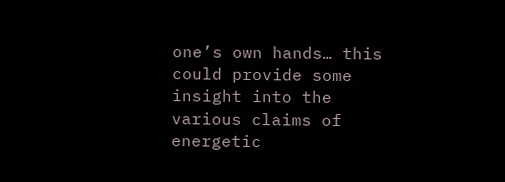one’s own hands… this could provide some insight into the various claims of energetic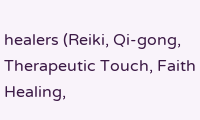healers (Reiki, Qi-gong, Therapeutic Touch, Faith Healing,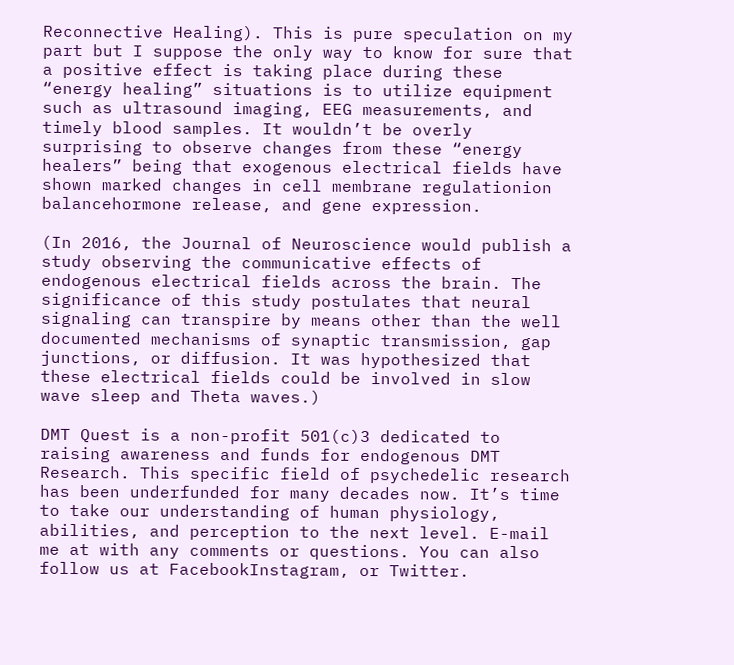Reconnective Healing). This is pure speculation on my part but I suppose the only way to know for sure that a positive effect is taking place during these “energy healing” situations is to utilize equipment such as ultrasound imaging, EEG measurements, and timely blood samples. It wouldn’t be overly surprising to observe changes from these “energy healers” being that exogenous electrical fields have shown marked changes in cell membrane regulationion balancehormone release, and gene expression.

(In 2016, the Journal of Neuroscience would publish a study observing the communicative effects of endogenous electrical fields across the brain. The significance of this study postulates that neural signaling can transpire by means other than the well documented mechanisms of synaptic transmission, gap junctions, or diffusion. It was hypothesized that these electrical fields could be involved in slow wave sleep and Theta waves.)

DMT Quest is a non-profit 501(c)3 dedicated to raising awareness and funds for endogenous DMT Research. This specific field of psychedelic research has been underfunded for many decades now. It’s time to take our understanding of human physiology, abilities, and perception to the next level. E-mail me at with any comments or questions. You can also follow us at FacebookInstagram, or Twitter.